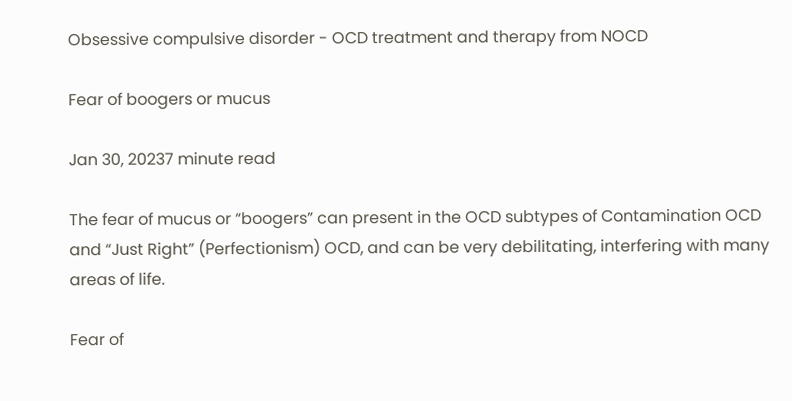Obsessive compulsive disorder - OCD treatment and therapy from NOCD

Fear of boogers or mucus

Jan 30, 20237 minute read

The fear of mucus or “boogers” can present in the OCD subtypes of Contamination OCD and “Just Right” (Perfectionism) OCD, and can be very debilitating, interfering with many areas of life.

Fear of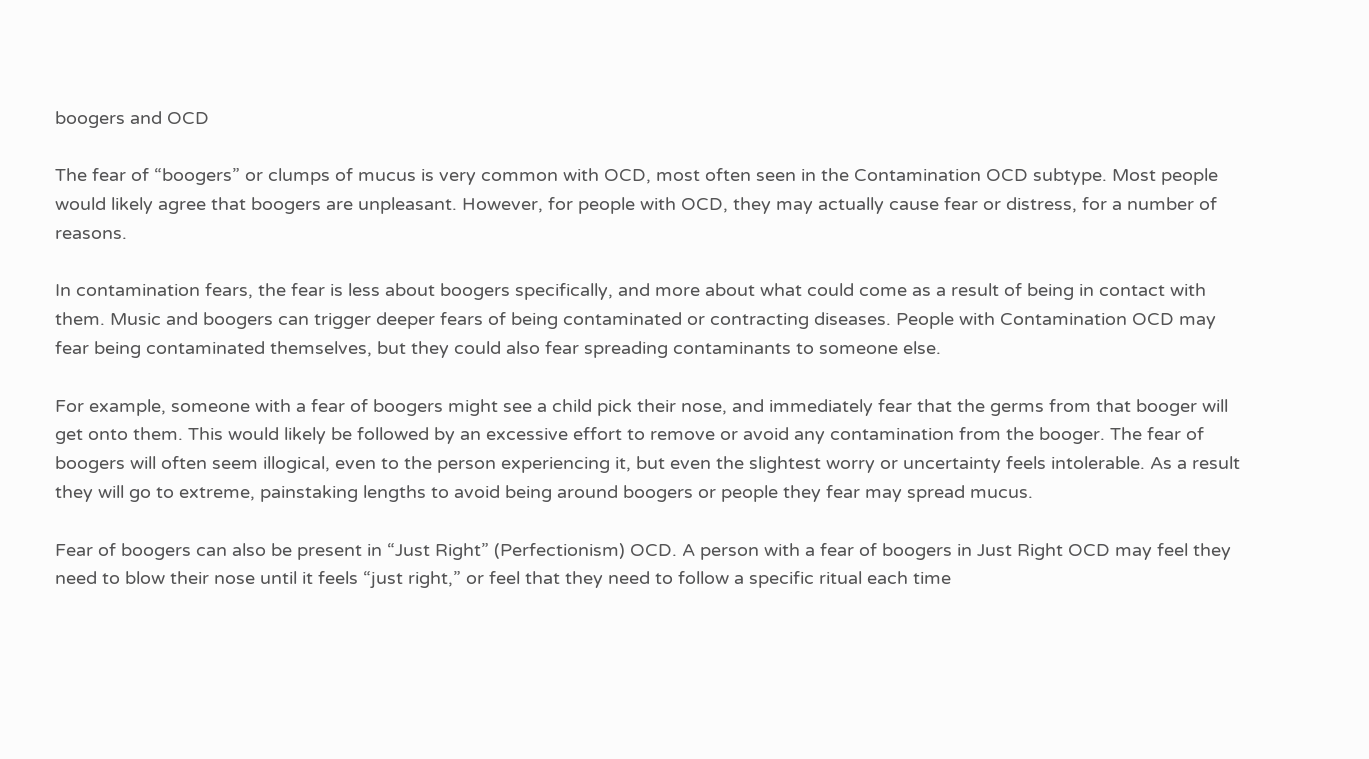boogers and OCD

The fear of “boogers” or clumps of mucus is very common with OCD, most often seen in the Contamination OCD subtype. Most people would likely agree that boogers are unpleasant. However, for people with OCD, they may actually cause fear or distress, for a number of reasons.

In contamination fears, the fear is less about boogers specifically, and more about what could come as a result of being in contact with them. Music and boogers can trigger deeper fears of being contaminated or contracting diseases. People with Contamination OCD may fear being contaminated themselves, but they could also fear spreading contaminants to someone else.

For example, someone with a fear of boogers might see a child pick their nose, and immediately fear that the germs from that booger will get onto them. This would likely be followed by an excessive effort to remove or avoid any contamination from the booger. The fear of boogers will often seem illogical, even to the person experiencing it, but even the slightest worry or uncertainty feels intolerable. As a result they will go to extreme, painstaking lengths to avoid being around boogers or people they fear may spread mucus.

Fear of boogers can also be present in “Just Right” (Perfectionism) OCD. A person with a fear of boogers in Just Right OCD may feel they need to blow their nose until it feels “just right,” or feel that they need to follow a specific ritual each time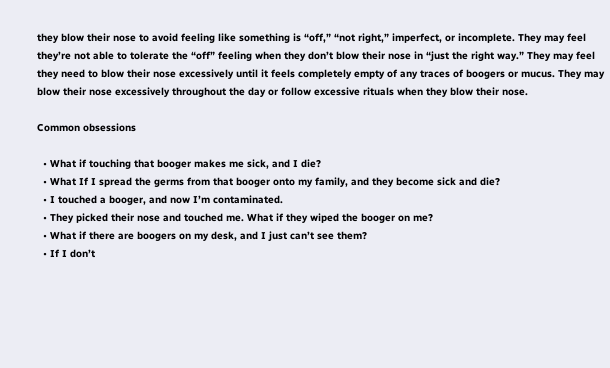they blow their nose to avoid feeling like something is “off,” “not right,” imperfect, or incomplete. They may feel they’re not able to tolerate the “off” feeling when they don’t blow their nose in “just the right way.” They may feel they need to blow their nose excessively until it feels completely empty of any traces of boogers or mucus. They may blow their nose excessively throughout the day or follow excessive rituals when they blow their nose.

Common obsessions

  • What if touching that booger makes me sick, and I die?
  • What If I spread the germs from that booger onto my family, and they become sick and die?
  • I touched a booger, and now I’m contaminated.
  • They picked their nose and touched me. What if they wiped the booger on me?
  • What if there are boogers on my desk, and I just can’t see them?
  • If I don’t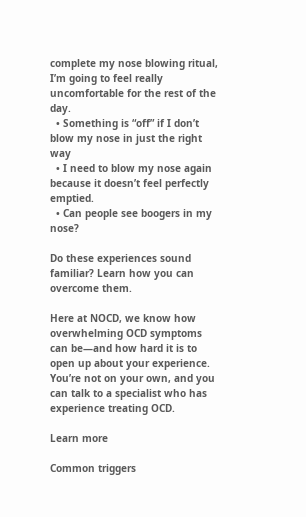complete my nose blowing ritual, I’m going to feel really uncomfortable for the rest of the day.
  • Something is “off” if I don’t blow my nose in just the right way
  • I need to blow my nose again because it doesn’t feel perfectly emptied.
  • Can people see boogers in my nose?

Do these experiences sound familiar? Learn how you can overcome them.

Here at NOCD, we know how overwhelming OCD symptoms can be—and how hard it is to open up about your experience. You’re not on your own, and you can talk to a specialist who has experience treating OCD.

Learn more

Common triggers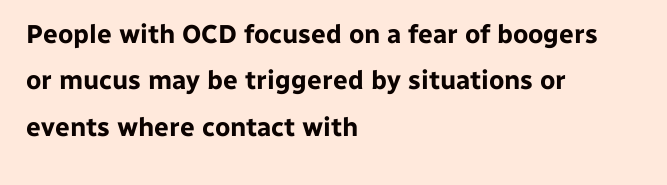People with OCD focused on a fear of boogers or mucus may be triggered by situations or events where contact with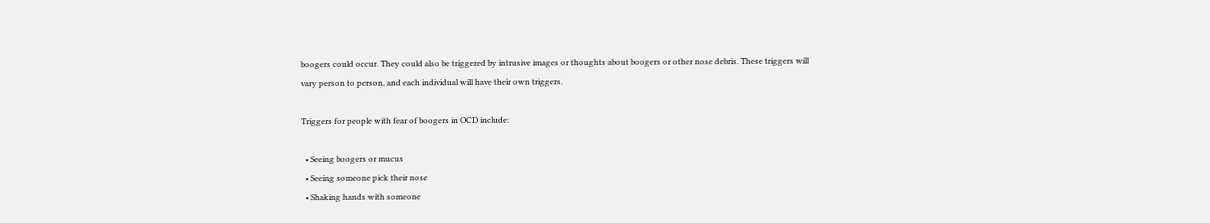boogers could occur. They could also be triggered by intrusive images or thoughts about boogers or other nose debris. These triggers will vary person to person, and each individual will have their own triggers.

Triggers for people with fear of boogers in OCD include:

  • Seeing boogers or mucus
  • Seeing someone pick their nose
  • Shaking hands with someone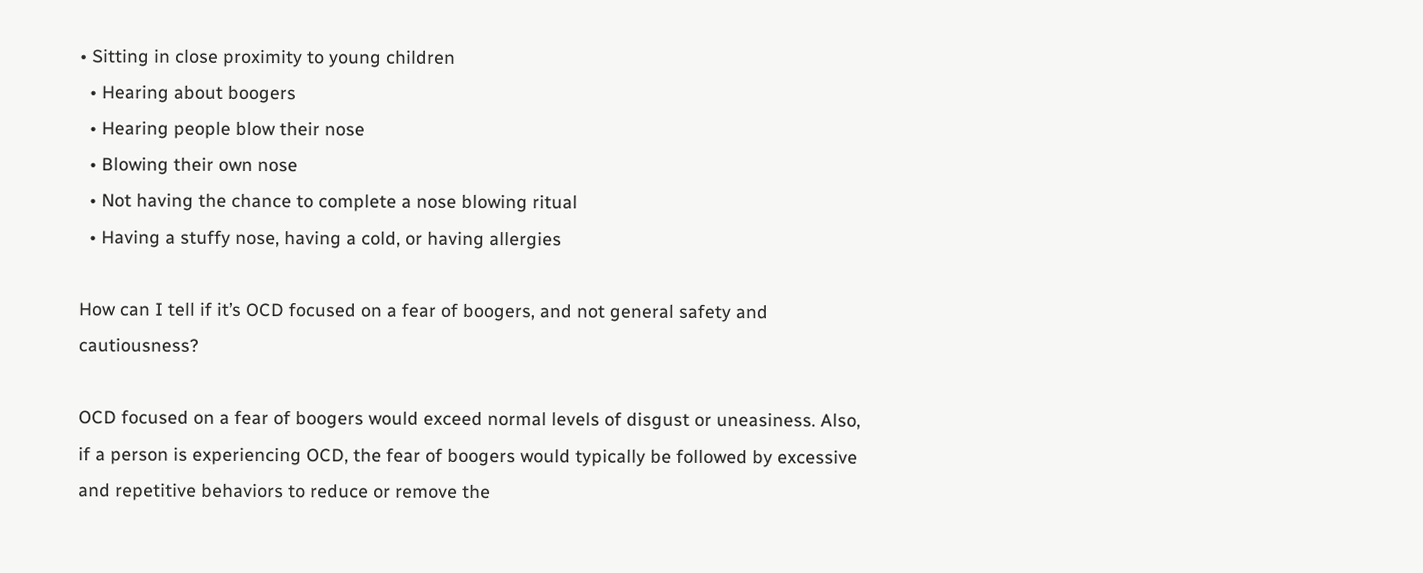• Sitting in close proximity to young children
  • Hearing about boogers
  • Hearing people blow their nose
  • Blowing their own nose
  • Not having the chance to complete a nose blowing ritual
  • Having a stuffy nose, having a cold, or having allergies

How can I tell if it’s OCD focused on a fear of boogers, and not general safety and cautiousness?

OCD focused on a fear of boogers would exceed normal levels of disgust or uneasiness. Also, if a person is experiencing OCD, the fear of boogers would typically be followed by excessive and repetitive behaviors to reduce or remove the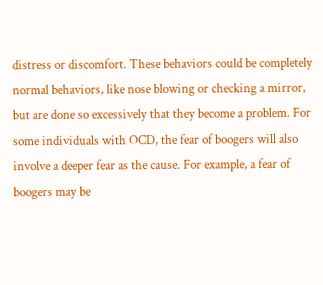distress or discomfort. These behaviors could be completely normal behaviors, like nose blowing or checking a mirror, but are done so excessively that they become a problem. For some individuals with OCD, the fear of boogers will also involve a deeper fear as the cause. For example, a fear of boogers may be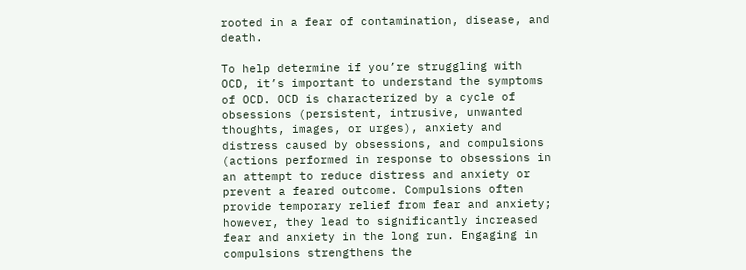rooted in a fear of contamination, disease, and death.

To help determine if you’re struggling with OCD, it’s important to understand the symptoms of OCD. OCD is characterized by a cycle of obsessions (persistent, intrusive, unwanted thoughts, images, or urges), anxiety and distress caused by obsessions, and compulsions (actions performed in response to obsessions in an attempt to reduce distress and anxiety or prevent a feared outcome. Compulsions often provide temporary relief from fear and anxiety; however, they lead to significantly increased fear and anxiety in the long run. Engaging in compulsions strengthens the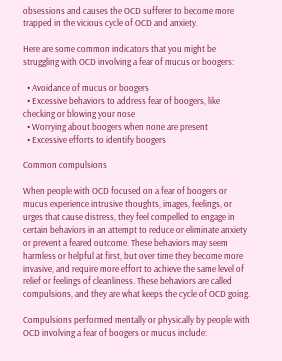obsessions and causes the OCD sufferer to become more trapped in the vicious cycle of OCD and anxiety.

Here are some common indicators that you might be struggling with OCD involving a fear of mucus or boogers:

  • Avoidance of mucus or boogers
  • Excessive behaviors to address fear of boogers, like checking or blowing your nose
  • Worrying about boogers when none are present
  • Excessive efforts to identify boogers

Common compulsions

When people with OCD focused on a fear of boogers or mucus experience intrusive thoughts, images, feelings, or urges that cause distress, they feel compelled to engage in certain behaviors in an attempt to reduce or eliminate anxiety or prevent a feared outcome. These behaviors may seem harmless or helpful at first, but over time they become more invasive, and require more effort to achieve the same level of relief or feelings of cleanliness. These behaviors are called compulsions, and they are what keeps the cycle of OCD going.

Compulsions performed mentally or physically by people with OCD involving a fear of boogers or mucus include: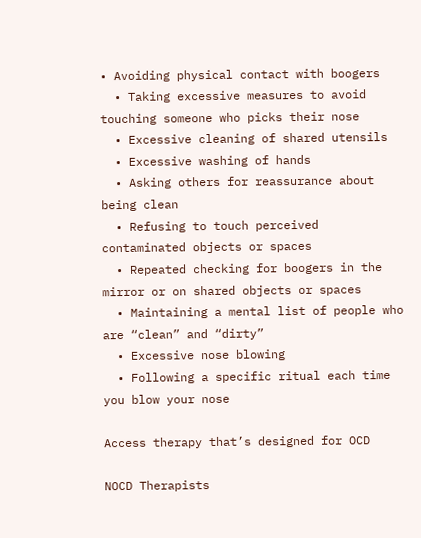• Avoiding physical contact with boogers
  • Taking excessive measures to avoid touching someone who picks their nose
  • Excessive cleaning of shared utensils
  • Excessive washing of hands
  • Asking others for reassurance about being clean
  • Refusing to touch perceived contaminated objects or spaces
  • Repeated checking for boogers in the mirror or on shared objects or spaces
  • Maintaining a mental list of people who are “clean” and “dirty”
  • Excessive nose blowing
  • Following a specific ritual each time you blow your nose

Access therapy that’s designed for OCD

NOCD Therapists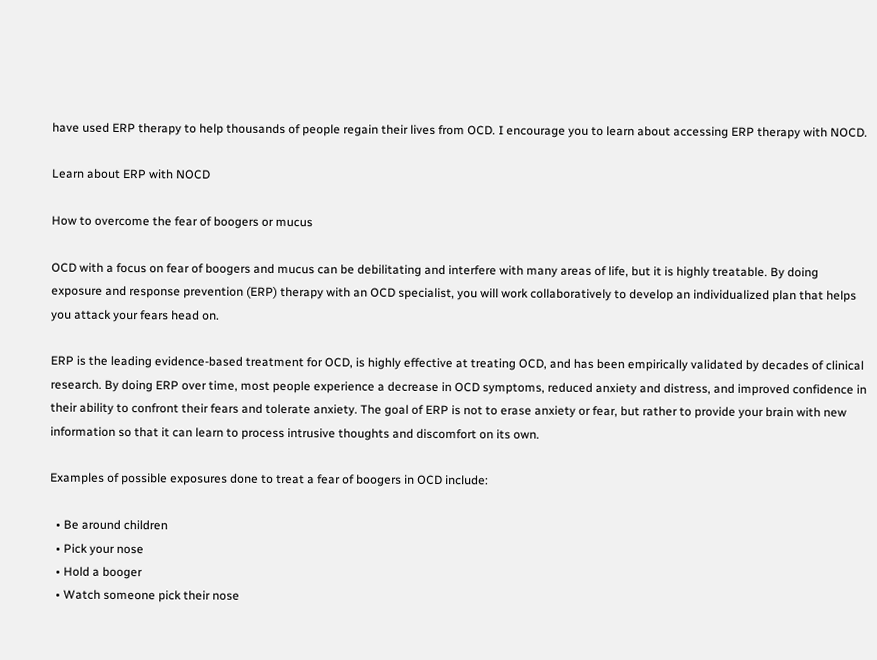have used ERP therapy to help thousands of people regain their lives from OCD. I encourage you to learn about accessing ERP therapy with NOCD.

Learn about ERP with NOCD

How to overcome the fear of boogers or mucus

OCD with a focus on fear of boogers and mucus can be debilitating and interfere with many areas of life, but it is highly treatable. By doing exposure and response prevention (ERP) therapy with an OCD specialist, you will work collaboratively to develop an individualized plan that helps you attack your fears head on.

ERP is the leading evidence-based treatment for OCD, is highly effective at treating OCD, and has been empirically validated by decades of clinical research. By doing ERP over time, most people experience a decrease in OCD symptoms, reduced anxiety and distress, and improved confidence in their ability to confront their fears and tolerate anxiety. The goal of ERP is not to erase anxiety or fear, but rather to provide your brain with new information so that it can learn to process intrusive thoughts and discomfort on its own.

Examples of possible exposures done to treat a fear of boogers in OCD include:

  • Be around children
  • Pick your nose
  • Hold a booger
  • Watch someone pick their nose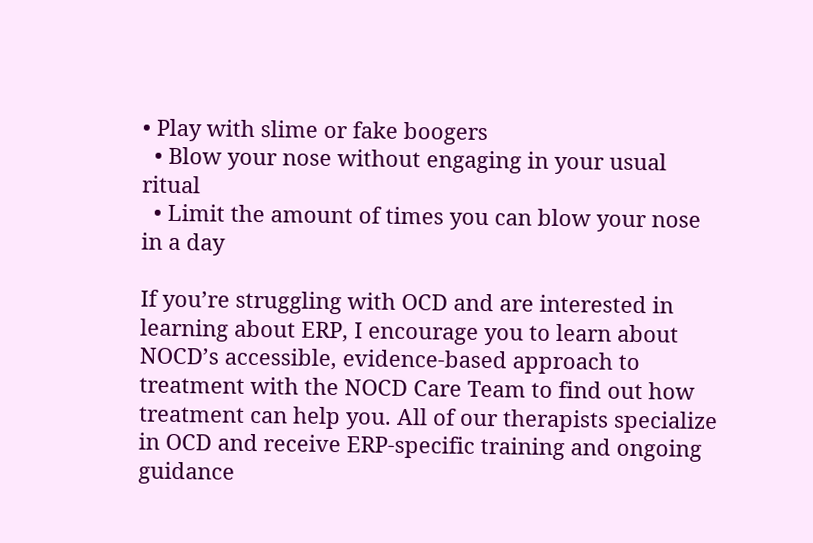• Play with slime or fake boogers
  • Blow your nose without engaging in your usual ritual
  • Limit the amount of times you can blow your nose in a day

If you’re struggling with OCD and are interested in learning about ERP, I encourage you to learn about NOCD’s accessible, evidence-based approach to treatment with the NOCD Care Team to find out how treatment can help you. All of our therapists specialize in OCD and receive ERP-specific training and ongoing guidance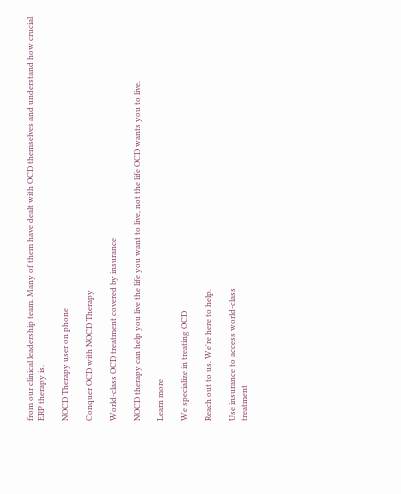from our clinical leadership team. Many of them have dealt with OCD themselves and understand how crucial ERP therapy is.

NOCD Therapy user on phone

Conquer OCD with NOCD Therapy

World-class OCD treatment covered by insurance

NOCD therapy can help you live the life you want to live, not the life OCD wants you to live.

Learn more

We specialize in treating OCD

Reach out to us. We're here to help.

Use insurance to access world-class
treatment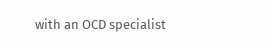with an OCD specialist